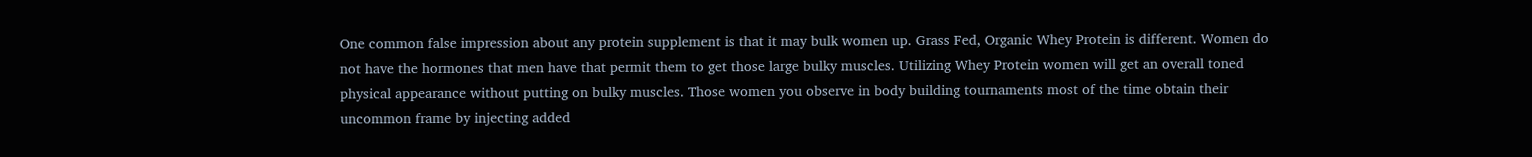One common false impression about any protein supplement is that it may bulk women up. Grass Fed, Organic Whey Protein is different. Women do not have the hormones that men have that permit them to get those large bulky muscles. Utilizing Whey Protein women will get an overall toned physical appearance without putting on bulky muscles. Those women you observe in body building tournaments most of the time obtain their uncommon frame by injecting added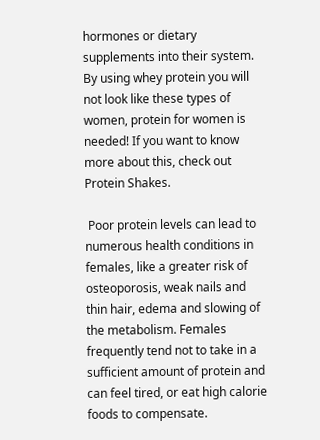hormones or dietary supplements into their system. By using whey protein you will not look like these types of women, protein for women is needed! If you want to know more about this, check out Protein Shakes.

 Poor protein levels can lead to numerous health conditions in females, like a greater risk of osteoporosis, weak nails and thin hair, edema and slowing of the metabolism. Females frequently tend not to take in a sufficient amount of protein and can feel tired, or eat high calorie foods to compensate.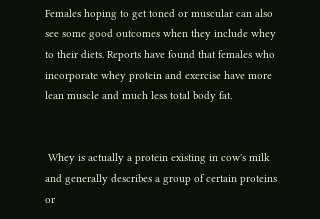Females hoping to get toned or muscular can also see some good outcomes when they include whey to their diets. Reports have found that females who incorporate whey protein and exercise have more lean muscle and much less total body fat.


 Whey is actually a protein existing in cow's milk and generally describes a group of certain proteins or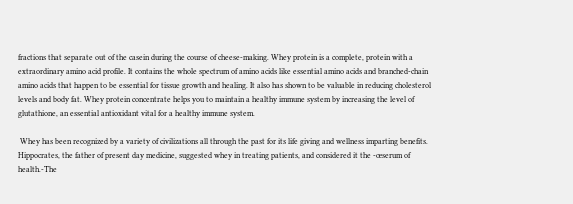fractions that separate out of the casein during the course of cheese-making. Whey protein is a complete, protein with a extraordinary amino acid profile. It contains the whole spectrum of amino acids like essential amino acids and branched-chain amino acids that happen to be essential for tissue growth and healing. It also has shown to be valuable in reducing cholesterol levels and body fat. Whey protein concentrate helps you to maintain a healthy immune system by increasing the level of glutathione, an essential antioxidant vital for a healthy immune system.

 Whey has been recognized by a variety of civilizations all through the past for its life giving and wellness imparting benefits. Hippocrates, the father of present day medicine, suggested whey in treating patients, and considered it the -œserum of health.-The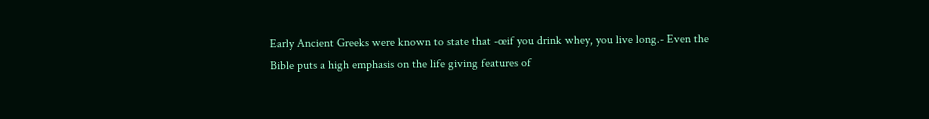Early Ancient Greeks were known to state that -œif you drink whey, you live long.- Even the Bible puts a high emphasis on the life giving features of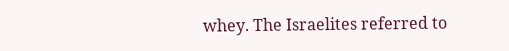whey. The Israelites referred to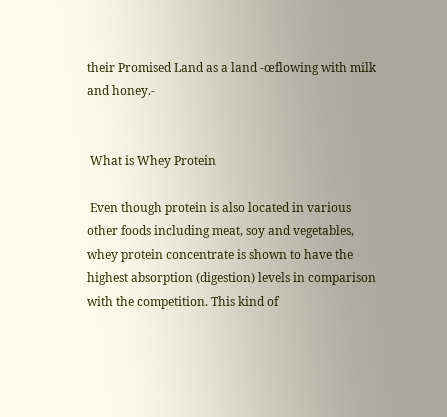their Promised Land as a land -œflowing with milk and honey.-


 What is Whey Protein

 Even though protein is also located in various other foods including meat, soy and vegetables, whey protein concentrate is shown to have the highest absorption (digestion) levels in comparison with the competition. This kind of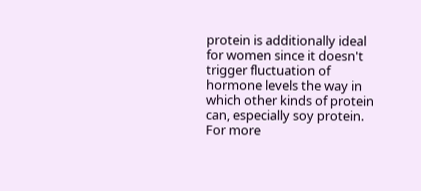protein is additionally ideal for women since it doesn't trigger fluctuation of hormone levels the way in which other kinds of protein can, especially soy protein.  For more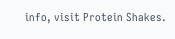info, visit Protein Shakes.